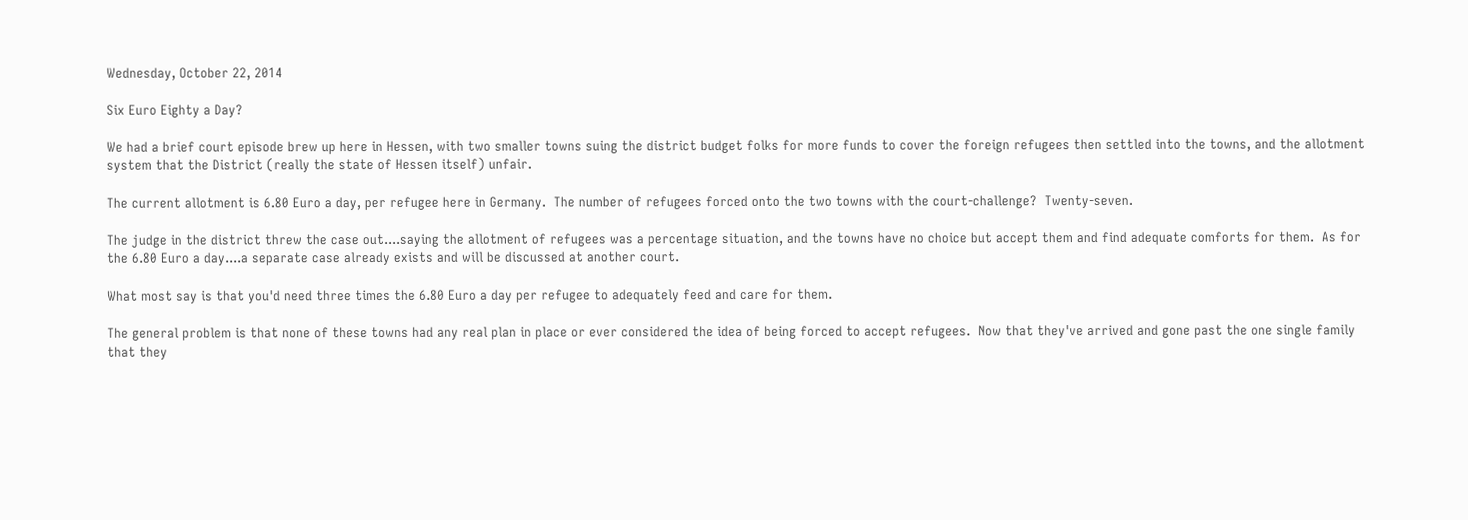Wednesday, October 22, 2014

Six Euro Eighty a Day?

We had a brief court episode brew up here in Hessen, with two smaller towns suing the district budget folks for more funds to cover the foreign refugees then settled into the towns, and the allotment system that the District (really the state of Hessen itself) unfair.

The current allotment is 6.80 Euro a day, per refugee here in Germany.  The number of refugees forced onto the two towns with the court-challenge?  Twenty-seven.

The judge in the district threw the case out....saying the allotment of refugees was a percentage situation, and the towns have no choice but accept them and find adequate comforts for them.  As for the 6.80 Euro a day....a separate case already exists and will be discussed at another court.

What most say is that you'd need three times the 6.80 Euro a day per refugee to adequately feed and care for them.

The general problem is that none of these towns had any real plan in place or ever considered the idea of being forced to accept refugees.  Now that they've arrived and gone past the one single family that they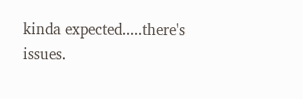kinda expected.....there's issues.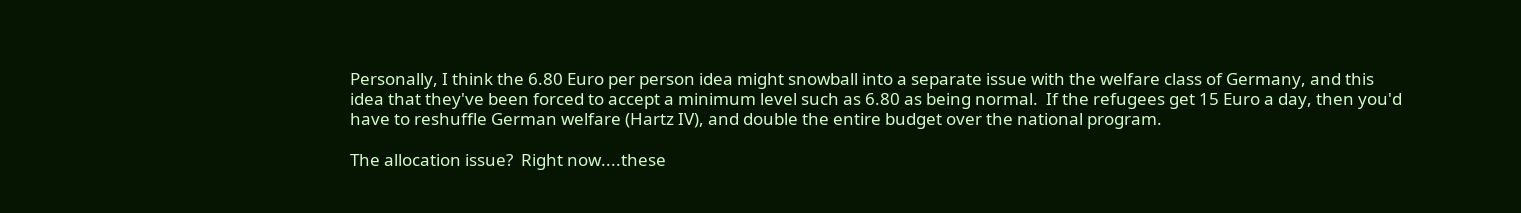Personally, I think the 6.80 Euro per person idea might snowball into a separate issue with the welfare class of Germany, and this idea that they've been forced to accept a minimum level such as 6.80 as being normal.  If the refugees get 15 Euro a day, then you'd have to reshuffle German welfare (Hartz IV), and double the entire budget over the national program.

The allocation issue?  Right now....these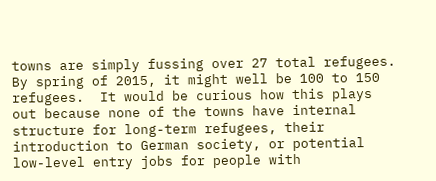towns are simply fussing over 27 total refugees.  By spring of 2015, it might well be 100 to 150 refugees.  It would be curious how this plays out because none of the towns have internal structure for long-term refugees, their introduction to German society, or potential low-level entry jobs for people with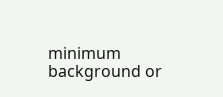minimum background or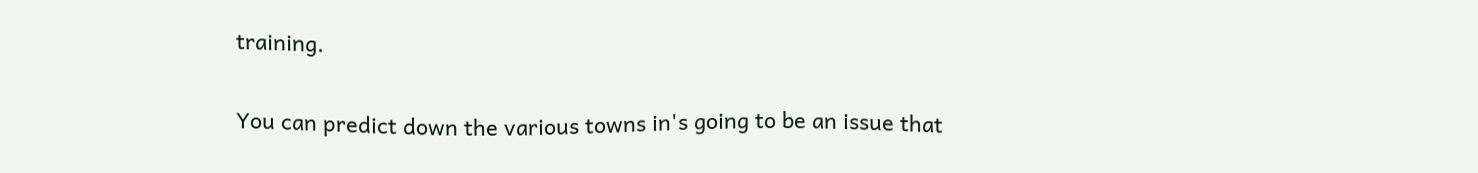training.

You can predict down the various towns in's going to be an issue that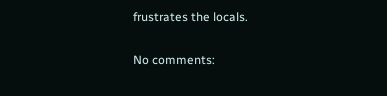frustrates the locals.

No comments: